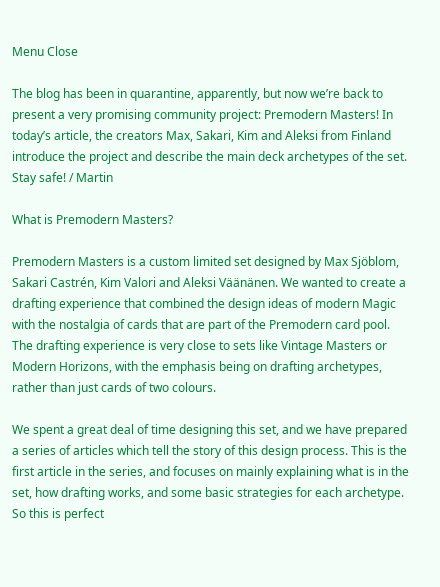Menu Close

The blog has been in quarantine, apparently, but now we’re back to present a very promising community project: Premodern Masters! In today’s article, the creators Max, Sakari, Kim and Aleksi from Finland introduce the project and describe the main deck archetypes of the set. Stay safe! / Martin

What is Premodern Masters?

Premodern Masters is a custom limited set designed by Max Sjöblom, Sakari Castrén, Kim Valori and Aleksi Väänänen. We wanted to create a drafting experience that combined the design ideas of modern Magic with the nostalgia of cards that are part of the Premodern card pool. The drafting experience is very close to sets like Vintage Masters or Modern Horizons, with the emphasis being on drafting archetypes, rather than just cards of two colours.

We spent a great deal of time designing this set, and we have prepared a series of articles which tell the story of this design process. This is the first article in the series, and focuses on mainly explaining what is in the set, how drafting works, and some basic strategies for each archetype. So this is perfect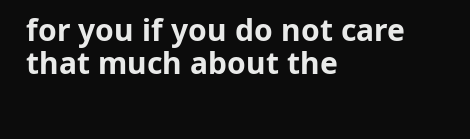for you if you do not care that much about the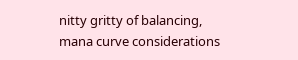nitty gritty of balancing, mana curve considerations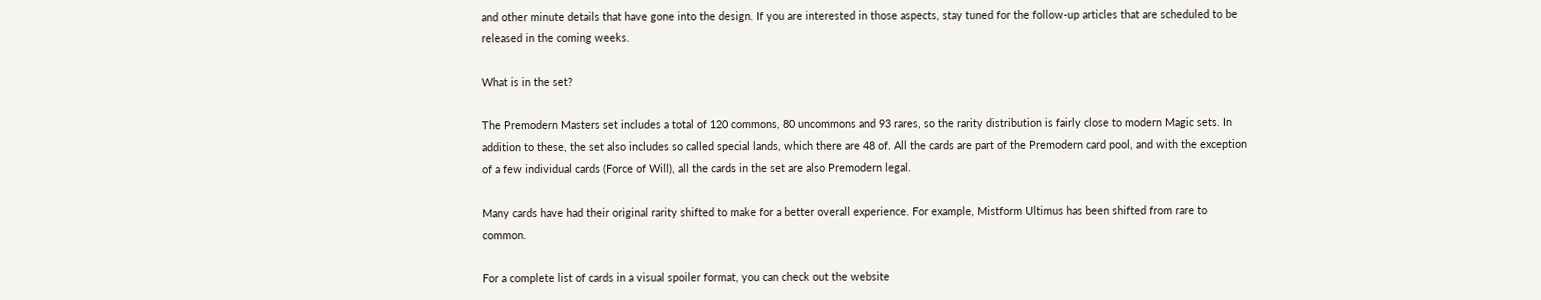and other minute details that have gone into the design. If you are interested in those aspects, stay tuned for the follow-up articles that are scheduled to be released in the coming weeks.

What is in the set?

The Premodern Masters set includes a total of 120 commons, 80 uncommons and 93 rares, so the rarity distribution is fairly close to modern Magic sets. In addition to these, the set also includes so called special lands, which there are 48 of. All the cards are part of the Premodern card pool, and with the exception of a few individual cards (Force of Will), all the cards in the set are also Premodern legal.

Many cards have had their original rarity shifted to make for a better overall experience. For example, Mistform Ultimus has been shifted from rare to common.

For a complete list of cards in a visual spoiler format, you can check out the website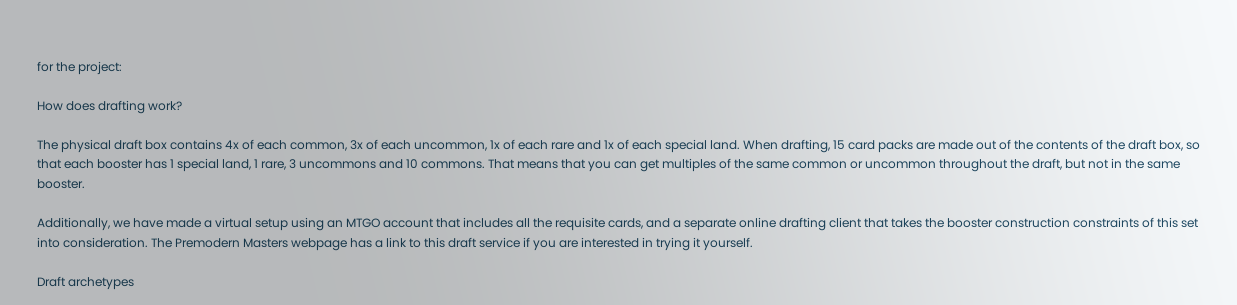for the project:

How does drafting work?

The physical draft box contains 4x of each common, 3x of each uncommon, 1x of each rare and 1x of each special land. When drafting, 15 card packs are made out of the contents of the draft box, so that each booster has 1 special land, 1 rare, 3 uncommons and 10 commons. That means that you can get multiples of the same common or uncommon throughout the draft, but not in the same booster.

Additionally, we have made a virtual setup using an MTGO account that includes all the requisite cards, and a separate online drafting client that takes the booster construction constraints of this set into consideration. The Premodern Masters webpage has a link to this draft service if you are interested in trying it yourself.

Draft archetypes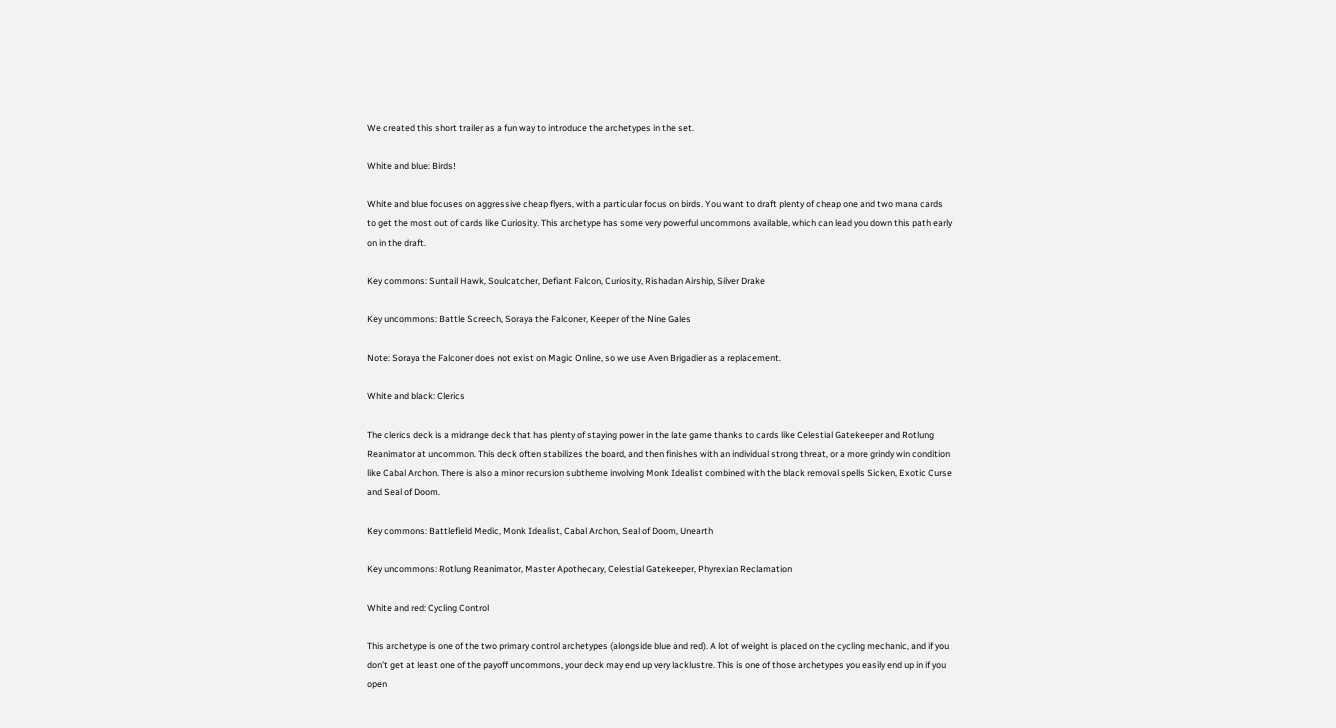We created this short trailer as a fun way to introduce the archetypes in the set.

White and blue: Birds!

White and blue focuses on aggressive cheap flyers, with a particular focus on birds. You want to draft plenty of cheap one and two mana cards to get the most out of cards like Curiosity. This archetype has some very powerful uncommons available, which can lead you down this path early on in the draft.

Key commons: Suntail Hawk, Soulcatcher, Defiant Falcon, Curiosity, Rishadan Airship, Silver Drake

Key uncommons: Battle Screech, Soraya the Falconer, Keeper of the Nine Gales

Note: Soraya the Falconer does not exist on Magic Online, so we use Aven Brigadier as a replacement.

White and black: Clerics

The clerics deck is a midrange deck that has plenty of staying power in the late game thanks to cards like Celestial Gatekeeper and Rotlung Reanimator at uncommon. This deck often stabilizes the board, and then finishes with an individual strong threat, or a more grindy win condition like Cabal Archon. There is also a minor recursion subtheme involving Monk Idealist combined with the black removal spells Sicken, Exotic Curse and Seal of Doom.

Key commons: Battlefield Medic, Monk Idealist, Cabal Archon, Seal of Doom, Unearth

Key uncommons: Rotlung Reanimator, Master Apothecary, Celestial Gatekeeper, Phyrexian Reclamation

White and red: Cycling Control

This archetype is one of the two primary control archetypes (alongside blue and red). A lot of weight is placed on the cycling mechanic, and if you don’t get at least one of the payoff uncommons, your deck may end up very lacklustre. This is one of those archetypes you easily end up in if you open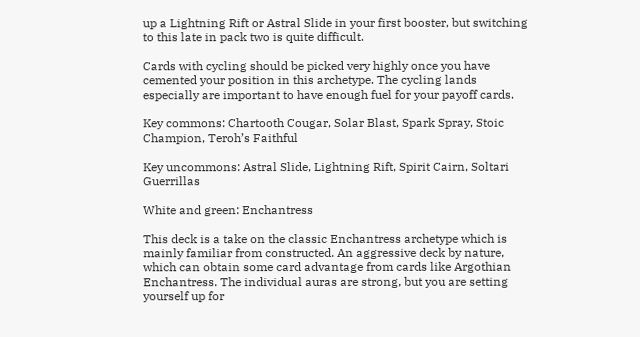up a Lightning Rift or Astral Slide in your first booster, but switching to this late in pack two is quite difficult.

Cards with cycling should be picked very highly once you have cemented your position in this archetype. The cycling lands especially are important to have enough fuel for your payoff cards.

Key commons: Chartooth Cougar, Solar Blast, Spark Spray, Stoic Champion, Teroh’s Faithful

Key uncommons: Astral Slide, Lightning Rift, Spirit Cairn, Soltari Guerrillas

White and green: Enchantress

This deck is a take on the classic Enchantress archetype which is mainly familiar from constructed. An aggressive deck by nature, which can obtain some card advantage from cards like Argothian Enchantress. The individual auras are strong, but you are setting yourself up for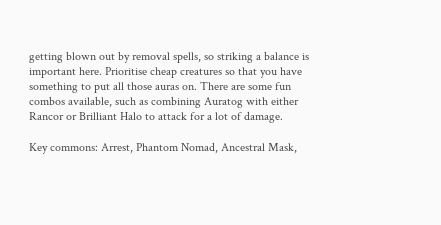getting blown out by removal spells, so striking a balance is important here. Prioritise cheap creatures so that you have something to put all those auras on. There are some fun combos available, such as combining Auratog with either Rancor or Brilliant Halo to attack for a lot of damage.

Key commons: Arrest, Phantom Nomad, Ancestral Mask,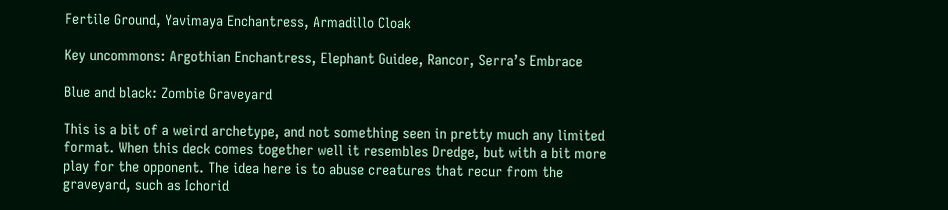Fertile Ground, Yavimaya Enchantress, Armadillo Cloak

Key uncommons: Argothian Enchantress, Elephant Guidee, Rancor, Serra’s Embrace

Blue and black: Zombie Graveyard

This is a bit of a weird archetype, and not something seen in pretty much any limited format. When this deck comes together well it resembles Dredge, but with a bit more play for the opponent. The idea here is to abuse creatures that recur from the graveyard, such as Ichorid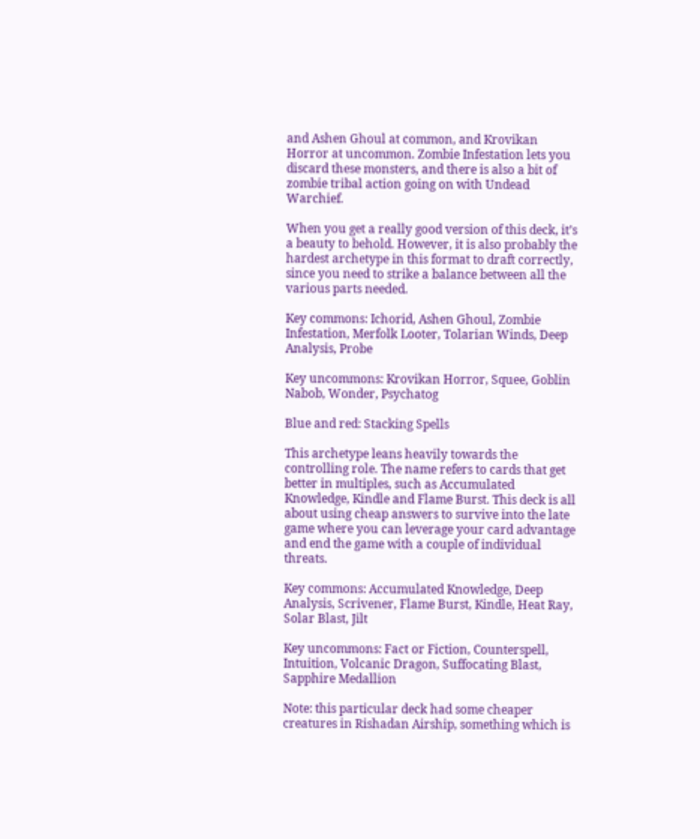and Ashen Ghoul at common, and Krovikan Horror at uncommon. Zombie Infestation lets you discard these monsters, and there is also a bit of zombie tribal action going on with Undead Warchief.

When you get a really good version of this deck, it’s a beauty to behold. However, it is also probably the hardest archetype in this format to draft correctly, since you need to strike a balance between all the various parts needed.

Key commons: Ichorid, Ashen Ghoul, Zombie Infestation, Merfolk Looter, Tolarian Winds, Deep Analysis, Probe

Key uncommons: Krovikan Horror, Squee, Goblin Nabob, Wonder, Psychatog

Blue and red: Stacking Spells

This archetype leans heavily towards the controlling role. The name refers to cards that get better in multiples, such as Accumulated Knowledge, Kindle and Flame Burst. This deck is all about using cheap answers to survive into the late game where you can leverage your card advantage and end the game with a couple of individual threats.

Key commons: Accumulated Knowledge, Deep Analysis, Scrivener, Flame Burst, Kindle, Heat Ray, Solar Blast, Jilt

Key uncommons: Fact or Fiction, Counterspell, Intuition, Volcanic Dragon, Suffocating Blast, Sapphire Medallion

Note: this particular deck had some cheaper creatures in Rishadan Airship, something which is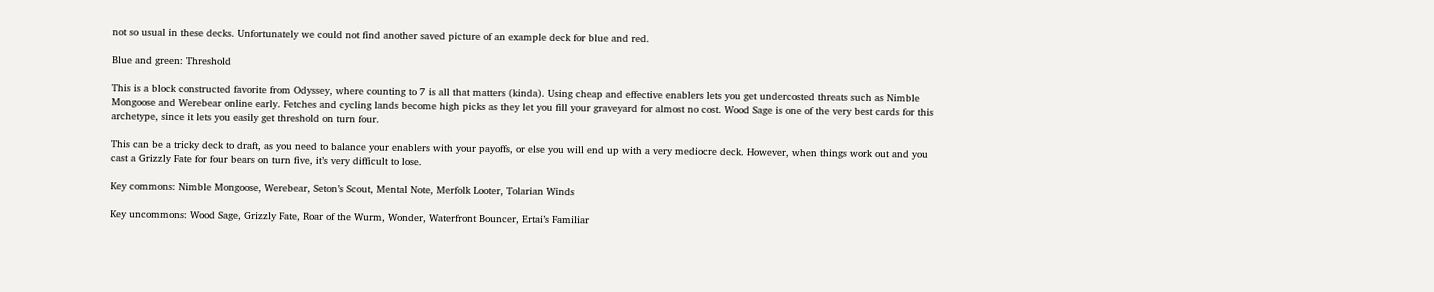not so usual in these decks. Unfortunately we could not find another saved picture of an example deck for blue and red.

Blue and green: Threshold

This is a block constructed favorite from Odyssey, where counting to 7 is all that matters (kinda). Using cheap and effective enablers lets you get undercosted threats such as Nimble Mongoose and Werebear online early. Fetches and cycling lands become high picks as they let you fill your graveyard for almost no cost. Wood Sage is one of the very best cards for this archetype, since it lets you easily get threshold on turn four.

This can be a tricky deck to draft, as you need to balance your enablers with your payoffs, or else you will end up with a very mediocre deck. However, when things work out and you cast a Grizzly Fate for four bears on turn five, it’s very difficult to lose.

Key commons: Nimble Mongoose, Werebear, Seton’s Scout, Mental Note, Merfolk Looter, Tolarian Winds

Key uncommons: Wood Sage, Grizzly Fate, Roar of the Wurm, Wonder, Waterfront Bouncer, Ertai’s Familiar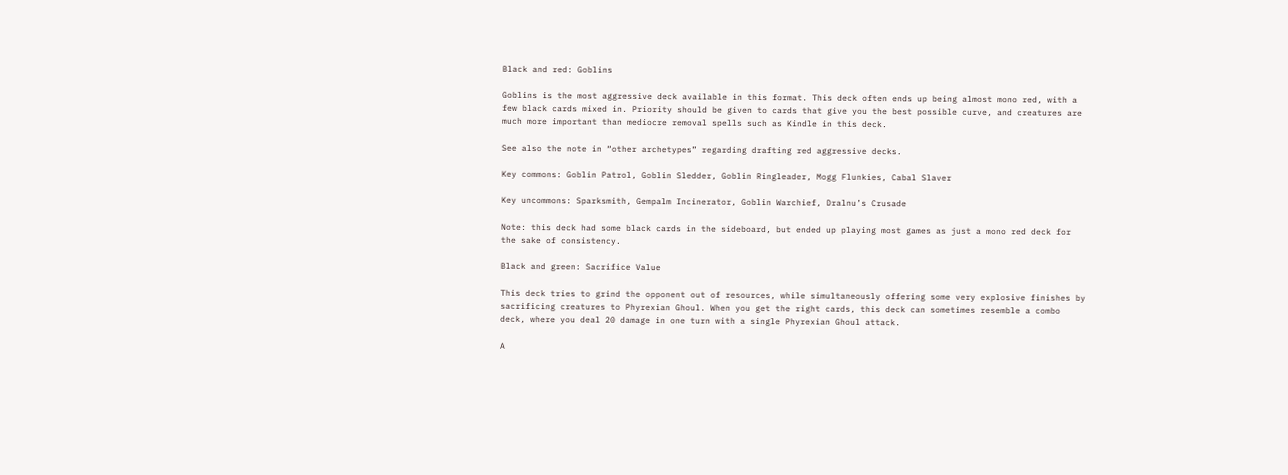Black and red: Goblins

Goblins is the most aggressive deck available in this format. This deck often ends up being almost mono red, with a few black cards mixed in. Priority should be given to cards that give you the best possible curve, and creatures are much more important than mediocre removal spells such as Kindle in this deck.

See also the note in “other archetypes” regarding drafting red aggressive decks.

Key commons: Goblin Patrol, Goblin Sledder, Goblin Ringleader, Mogg Flunkies, Cabal Slaver

Key uncommons: Sparksmith, Gempalm Incinerator, Goblin Warchief, Dralnu’s Crusade

Note: this deck had some black cards in the sideboard, but ended up playing most games as just a mono red deck for the sake of consistency.

Black and green: Sacrifice Value

This deck tries to grind the opponent out of resources, while simultaneously offering some very explosive finishes by sacrificing creatures to Phyrexian Ghoul. When you get the right cards, this deck can sometimes resemble a combo deck, where you deal 20 damage in one turn with a single Phyrexian Ghoul attack.

A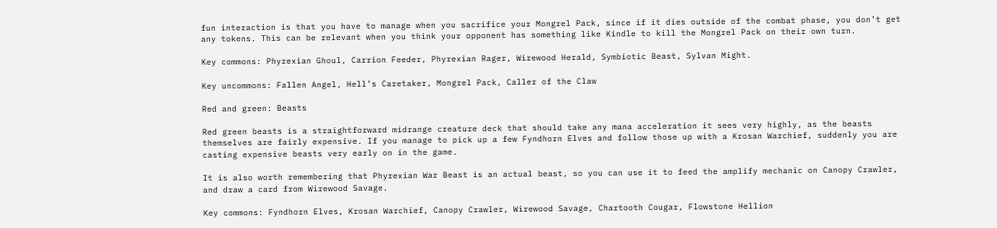fun interaction is that you have to manage when you sacrifice your Mongrel Pack, since if it dies outside of the combat phase, you don’t get any tokens. This can be relevant when you think your opponent has something like Kindle to kill the Mongrel Pack on their own turn.

Key commons: Phyrexian Ghoul, Carrion Feeder, Phyrexian Rager, Wirewood Herald, Symbiotic Beast, Sylvan Might.

Key uncommons: Fallen Angel, Hell’s Caretaker, Mongrel Pack, Caller of the Claw

Red and green: Beasts

Red green beasts is a straightforward midrange creature deck that should take any mana acceleration it sees very highly, as the beasts themselves are fairly expensive. If you manage to pick up a few Fyndhorn Elves and follow those up with a Krosan Warchief, suddenly you are casting expensive beasts very early on in the game.

It is also worth remembering that Phyrexian War Beast is an actual beast, so you can use it to feed the amplify mechanic on Canopy Crawler, and draw a card from Wirewood Savage.

Key commons: Fyndhorn Elves, Krosan Warchief, Canopy Crawler, Wirewood Savage, Chartooth Cougar, Flowstone Hellion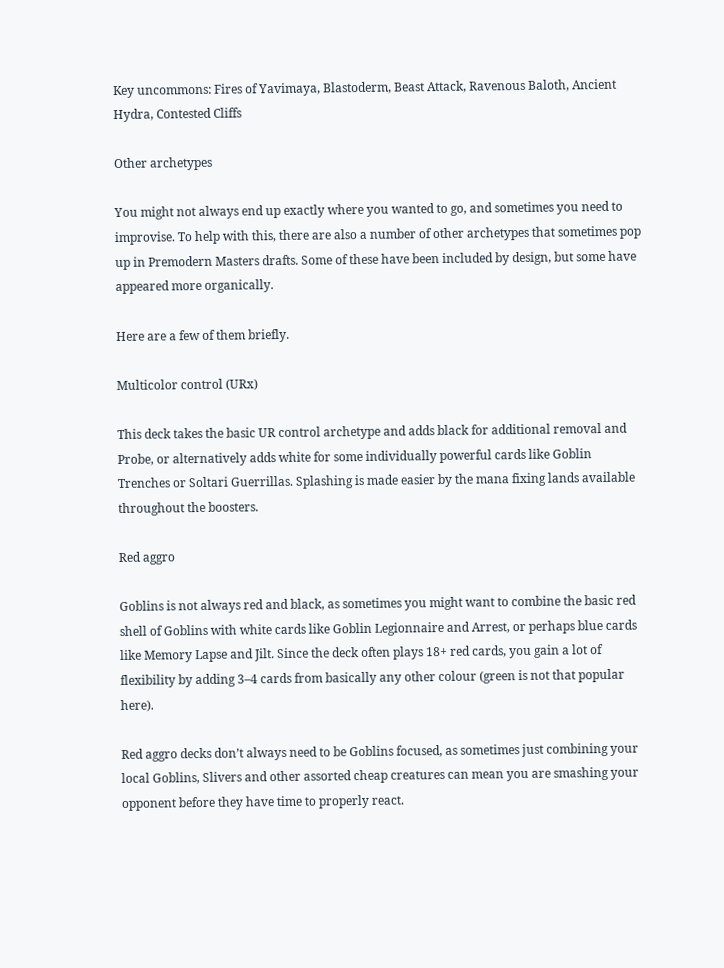Key uncommons: Fires of Yavimaya, Blastoderm, Beast Attack, Ravenous Baloth, Ancient Hydra, Contested Cliffs

Other archetypes

You might not always end up exactly where you wanted to go, and sometimes you need to improvise. To help with this, there are also a number of other archetypes that sometimes pop up in Premodern Masters drafts. Some of these have been included by design, but some have appeared more organically.

Here are a few of them briefly.

Multicolor control (URx)

This deck takes the basic UR control archetype and adds black for additional removal and Probe, or alternatively adds white for some individually powerful cards like Goblin Trenches or Soltari Guerrillas. Splashing is made easier by the mana fixing lands available throughout the boosters.

Red aggro

Goblins is not always red and black, as sometimes you might want to combine the basic red shell of Goblins with white cards like Goblin Legionnaire and Arrest, or perhaps blue cards like Memory Lapse and Jilt. Since the deck often plays 18+ red cards, you gain a lot of flexibility by adding 3–4 cards from basically any other colour (green is not that popular here).

Red aggro decks don’t always need to be Goblins focused, as sometimes just combining your local Goblins, Slivers and other assorted cheap creatures can mean you are smashing your opponent before they have time to properly react.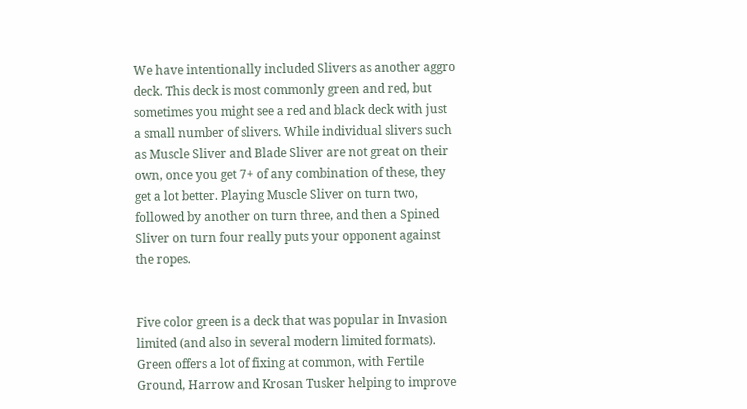We have intentionally included Slivers as another aggro deck. This deck is most commonly green and red, but sometimes you might see a red and black deck with just a small number of slivers. While individual slivers such as Muscle Sliver and Blade Sliver are not great on their own, once you get 7+ of any combination of these, they get a lot better. Playing Muscle Sliver on turn two, followed by another on turn three, and then a Spined Sliver on turn four really puts your opponent against the ropes.


Five color green is a deck that was popular in Invasion limited (and also in several modern limited formats). Green offers a lot of fixing at common, with Fertile Ground, Harrow and Krosan Tusker helping to improve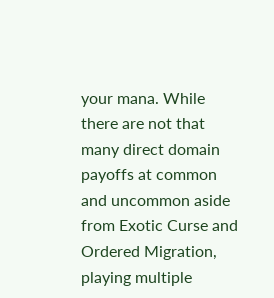your mana. While there are not that many direct domain payoffs at common and uncommon aside from Exotic Curse and Ordered Migration, playing multiple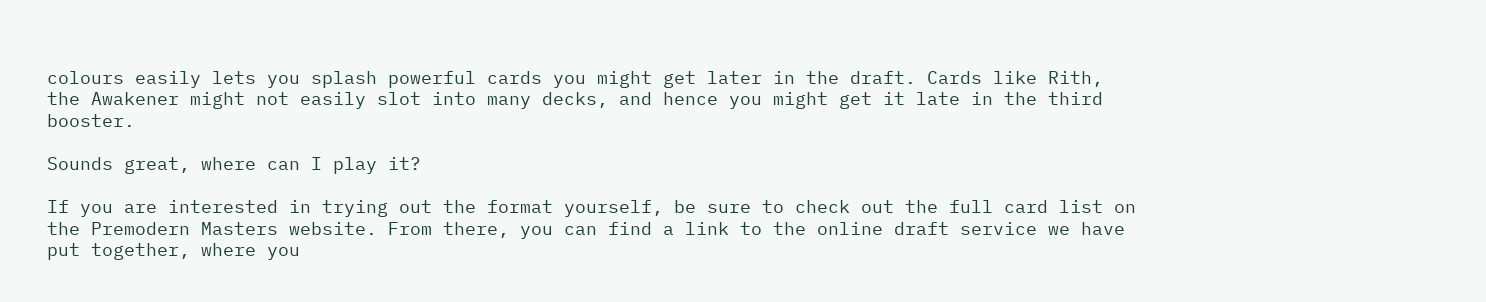colours easily lets you splash powerful cards you might get later in the draft. Cards like Rith, the Awakener might not easily slot into many decks, and hence you might get it late in the third booster.

Sounds great, where can I play it?

If you are interested in trying out the format yourself, be sure to check out the full card list on the Premodern Masters website. From there, you can find a link to the online draft service we have put together, where you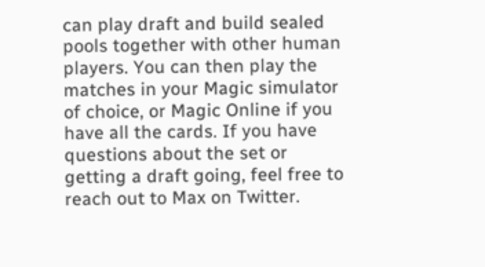can play draft and build sealed pools together with other human players. You can then play the matches in your Magic simulator of choice, or Magic Online if you have all the cards. If you have questions about the set or getting a draft going, feel free to reach out to Max on Twitter.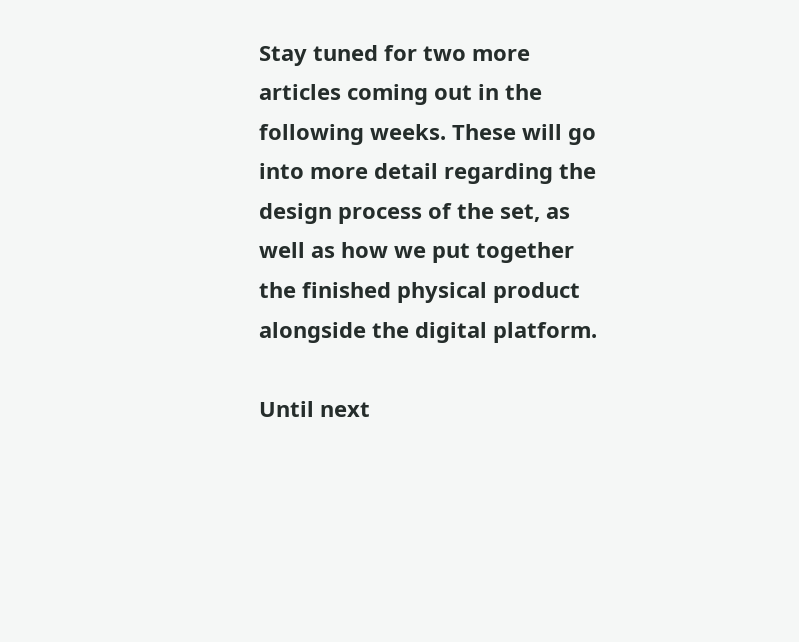Stay tuned for two more articles coming out in the following weeks. These will go into more detail regarding the design process of the set, as well as how we put together the finished physical product alongside the digital platform.

Until next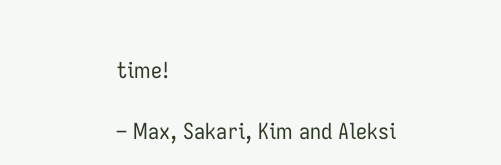time!

– Max, Sakari, Kim and Aleksi